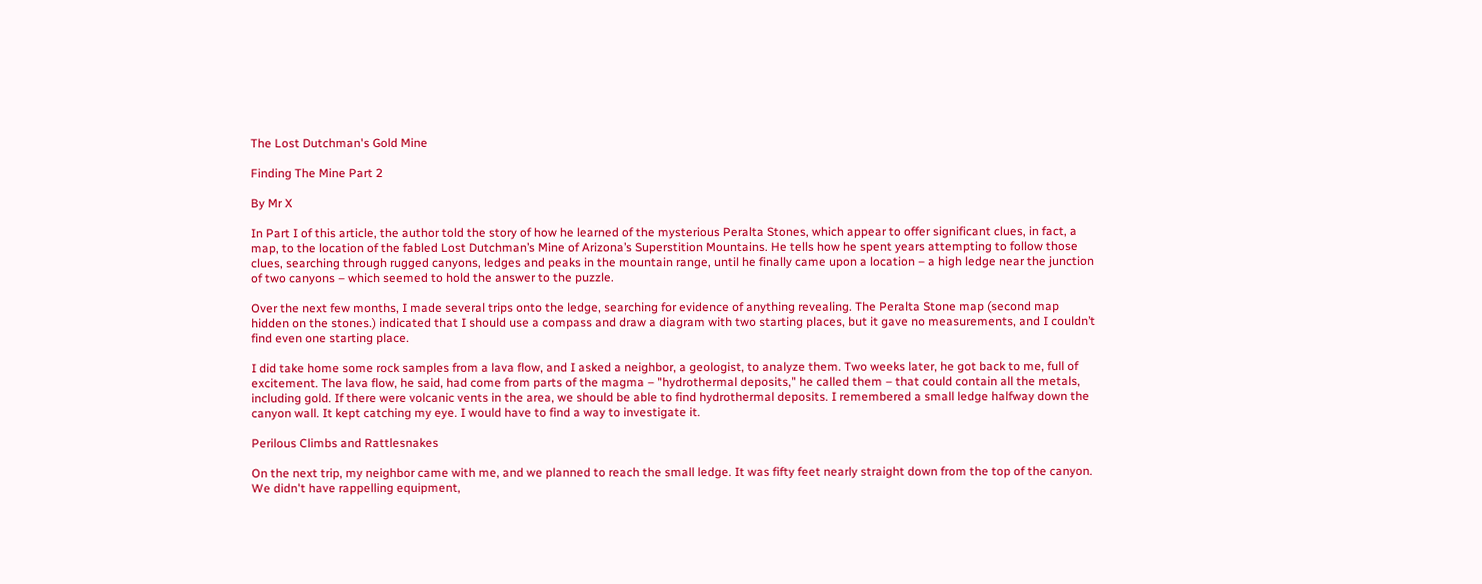The Lost Dutchman's Gold Mine

Finding The Mine Part 2

By Mr X

In Part I of this article, the author told the story of how he learned of the mysterious Peralta Stones, which appear to offer significant clues, in fact, a map, to the location of the fabled Lost Dutchman’s Mine of Arizona’s Superstition Mountains. He tells how he spent years attempting to follow those clues, searching through rugged canyons, ledges and peaks in the mountain range, until he finally came upon a location – a high ledge near the junction of two canyons – which seemed to hold the answer to the puzzle.

Over the next few months, I made several trips onto the ledge, searching for evidence of anything revealing. The Peralta Stone map (second map hidden on the stones.) indicated that I should use a compass and draw a diagram with two starting places, but it gave no measurements, and I couldn’t find even one starting place.

I did take home some rock samples from a lava flow, and I asked a neighbor, a geologist, to analyze them. Two weeks later, he got back to me, full of excitement. The lava flow, he said, had come from parts of the magma – "hydrothermal deposits," he called them – that could contain all the metals, including gold. If there were volcanic vents in the area, we should be able to find hydrothermal deposits. I remembered a small ledge halfway down the canyon wall. It kept catching my eye. I would have to find a way to investigate it.

Perilous Climbs and Rattlesnakes

On the next trip, my neighbor came with me, and we planned to reach the small ledge. It was fifty feet nearly straight down from the top of the canyon. We didn't have rappelling equipment,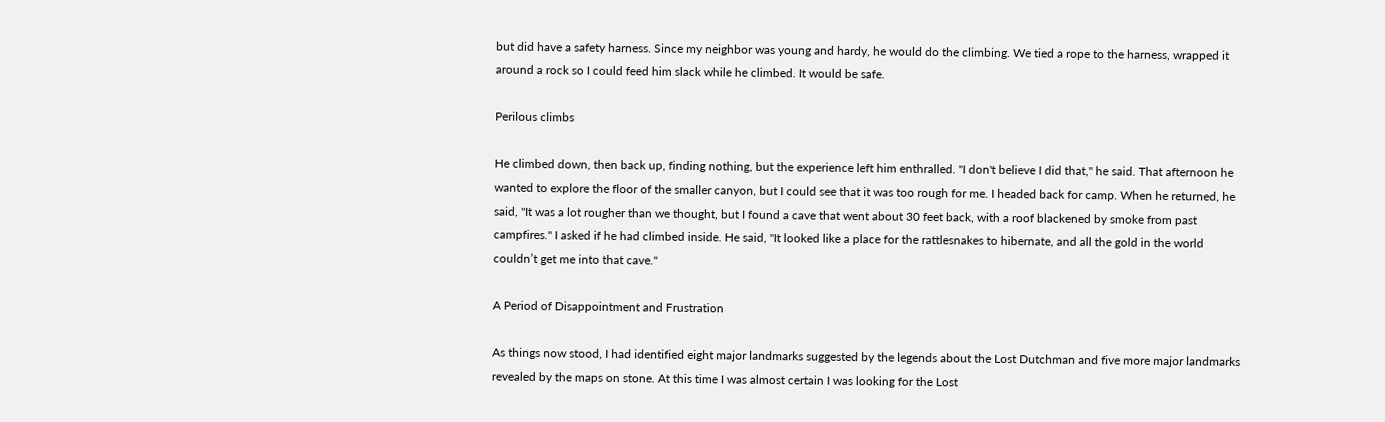but did have a safety harness. Since my neighbor was young and hardy, he would do the climbing. We tied a rope to the harness, wrapped it around a rock so I could feed him slack while he climbed. It would be safe.

Perilous climbs

He climbed down, then back up, finding nothing, but the experience left him enthralled. "I don't believe I did that," he said. That afternoon he wanted to explore the floor of the smaller canyon, but I could see that it was too rough for me. I headed back for camp. When he returned, he said, "It was a lot rougher than we thought, but I found a cave that went about 30 feet back, with a roof blackened by smoke from past campfires." I asked if he had climbed inside. He said, "It looked like a place for the rattlesnakes to hibernate, and all the gold in the world couldn’t get me into that cave."

A Period of Disappointment and Frustration

As things now stood, I had identified eight major landmarks suggested by the legends about the Lost Dutchman and five more major landmarks revealed by the maps on stone. At this time I was almost certain I was looking for the Lost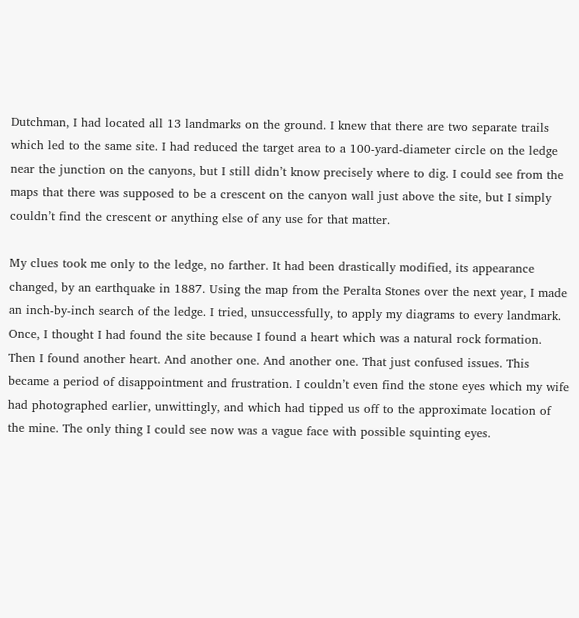Dutchman, I had located all 13 landmarks on the ground. I knew that there are two separate trails which led to the same site. I had reduced the target area to a 100-yard-diameter circle on the ledge near the junction on the canyons, but I still didn’t know precisely where to dig. I could see from the maps that there was supposed to be a crescent on the canyon wall just above the site, but I simply couldn’t find the crescent or anything else of any use for that matter.

My clues took me only to the ledge, no farther. It had been drastically modified, its appearance changed, by an earthquake in 1887. Using the map from the Peralta Stones over the next year, I made an inch-by-inch search of the ledge. I tried, unsuccessfully, to apply my diagrams to every landmark. Once, I thought I had found the site because I found a heart which was a natural rock formation. Then I found another heart. And another one. And another one. That just confused issues. This became a period of disappointment and frustration. I couldn’t even find the stone eyes which my wife had photographed earlier, unwittingly, and which had tipped us off to the approximate location of the mine. The only thing I could see now was a vague face with possible squinting eyes.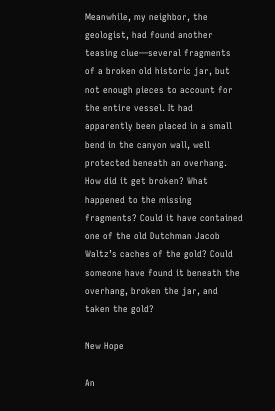Meanwhile, my neighbor, the geologist, had found another teasing clue—several fragments of a broken old historic jar, but not enough pieces to account for the entire vessel. It had apparently been placed in a small bend in the canyon wall, well protected beneath an overhang. How did it get broken? What happened to the missing fragments? Could it have contained one of the old Dutchman Jacob Waltz’s caches of the gold? Could someone have found it beneath the overhang, broken the jar, and taken the gold?

New Hope

An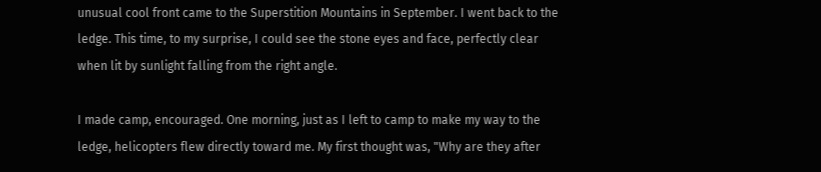unusual cool front came to the Superstition Mountains in September. I went back to the ledge. This time, to my surprise, I could see the stone eyes and face, perfectly clear when lit by sunlight falling from the right angle.

I made camp, encouraged. One morning, just as I left to camp to make my way to the ledge, helicopters flew directly toward me. My first thought was, "Why are they after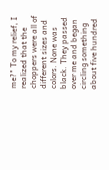me?" To my relief, I realized that the choppers were all of different sizes and colors. None was black. They passed over me and began circling something about five hundred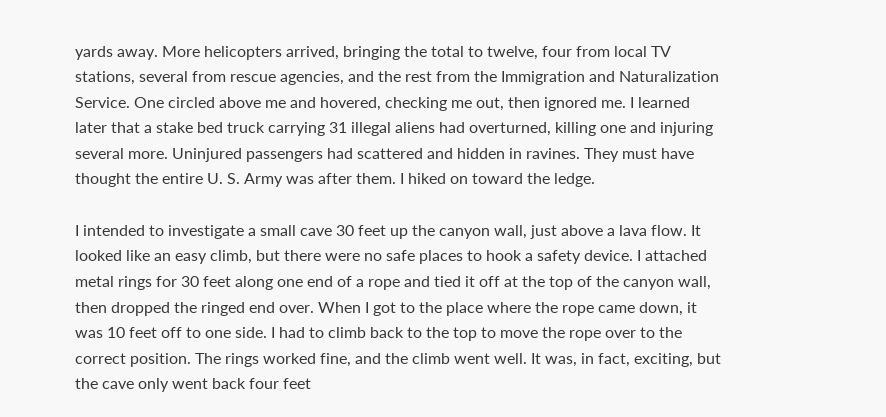yards away. More helicopters arrived, bringing the total to twelve, four from local TV stations, several from rescue agencies, and the rest from the Immigration and Naturalization Service. One circled above me and hovered, checking me out, then ignored me. I learned later that a stake bed truck carrying 31 illegal aliens had overturned, killing one and injuring several more. Uninjured passengers had scattered and hidden in ravines. They must have thought the entire U. S. Army was after them. I hiked on toward the ledge.

I intended to investigate a small cave 30 feet up the canyon wall, just above a lava flow. It looked like an easy climb, but there were no safe places to hook a safety device. I attached metal rings for 30 feet along one end of a rope and tied it off at the top of the canyon wall, then dropped the ringed end over. When I got to the place where the rope came down, it was 10 feet off to one side. I had to climb back to the top to move the rope over to the correct position. The rings worked fine, and the climb went well. It was, in fact, exciting, but the cave only went back four feet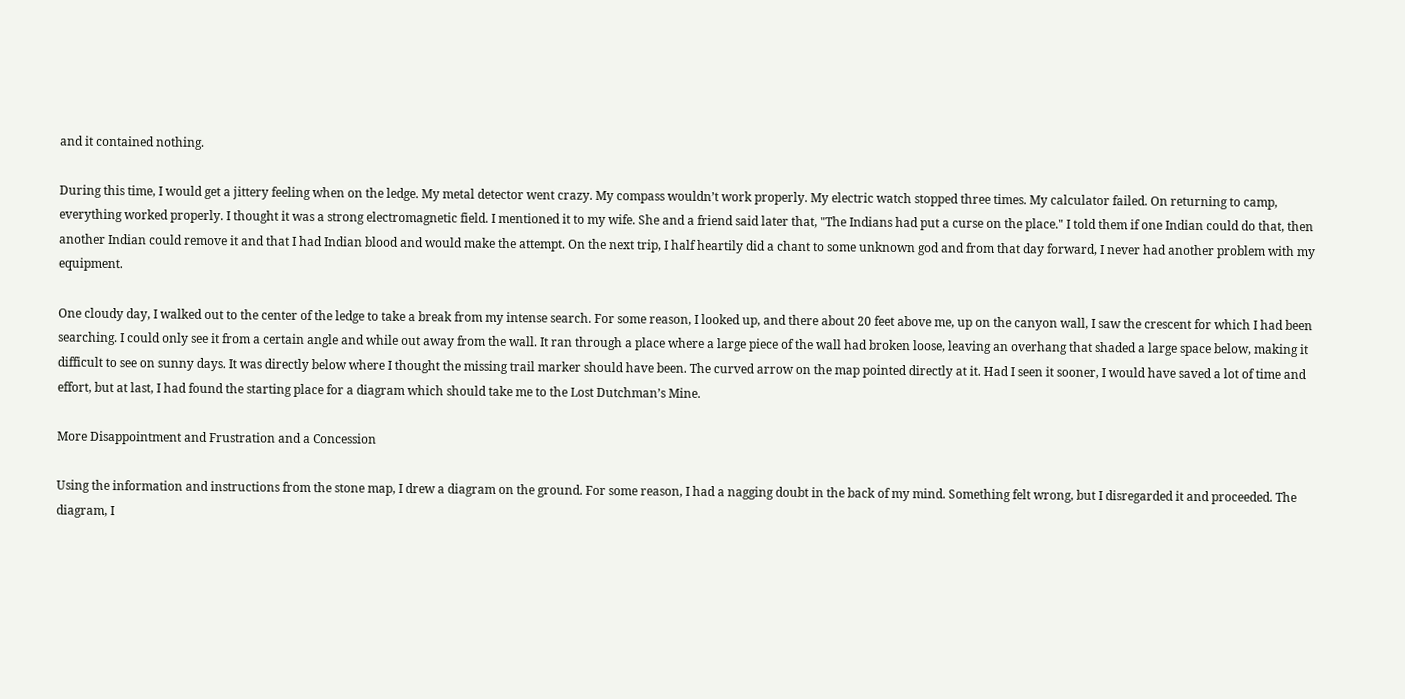and it contained nothing.

During this time, I would get a jittery feeling when on the ledge. My metal detector went crazy. My compass wouldn’t work properly. My electric watch stopped three times. My calculator failed. On returning to camp, everything worked properly. I thought it was a strong electromagnetic field. I mentioned it to my wife. She and a friend said later that, "The Indians had put a curse on the place." I told them if one Indian could do that, then another Indian could remove it and that I had Indian blood and would make the attempt. On the next trip, I half heartily did a chant to some unknown god and from that day forward, I never had another problem with my equipment.

One cloudy day, I walked out to the center of the ledge to take a break from my intense search. For some reason, I looked up, and there about 20 feet above me, up on the canyon wall, I saw the crescent for which I had been searching. I could only see it from a certain angle and while out away from the wall. It ran through a place where a large piece of the wall had broken loose, leaving an overhang that shaded a large space below, making it difficult to see on sunny days. It was directly below where I thought the missing trail marker should have been. The curved arrow on the map pointed directly at it. Had I seen it sooner, I would have saved a lot of time and effort, but at last, I had found the starting place for a diagram which should take me to the Lost Dutchman’s Mine.

More Disappointment and Frustration and a Concession

Using the information and instructions from the stone map, I drew a diagram on the ground. For some reason, I had a nagging doubt in the back of my mind. Something felt wrong, but I disregarded it and proceeded. The diagram, I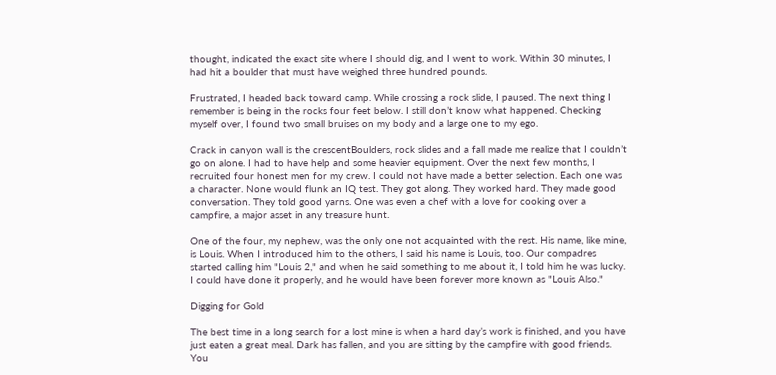thought, indicated the exact site where I should dig, and I went to work. Within 30 minutes, I had hit a boulder that must have weighed three hundred pounds.

Frustrated, I headed back toward camp. While crossing a rock slide, I paused. The next thing I remember is being in the rocks four feet below. I still don’t know what happened. Checking myself over, I found two small bruises on my body and a large one to my ego.

Crack in canyon wall is the crescentBoulders, rock slides and a fall made me realize that I couldn’t go on alone. I had to have help and some heavier equipment. Over the next few months, I recruited four honest men for my crew. I could not have made a better selection. Each one was a character. None would flunk an IQ test. They got along. They worked hard. They made good conversation. They told good yarns. One was even a chef with a love for cooking over a campfire, a major asset in any treasure hunt.

One of the four, my nephew, was the only one not acquainted with the rest. His name, like mine, is Louis. When I introduced him to the others, I said his name is Louis, too. Our compadres started calling him "Louis 2," and when he said something to me about it, I told him he was lucky. I could have done it properly, and he would have been forever more known as "Louis Also."

Digging for Gold

The best time in a long search for a lost mine is when a hard day’s work is finished, and you have just eaten a great meal. Dark has fallen, and you are sitting by the campfire with good friends. You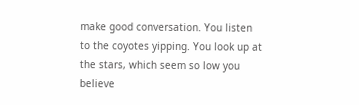make good conversation. You listen to the coyotes yipping. You look up at the stars, which seem so low you believe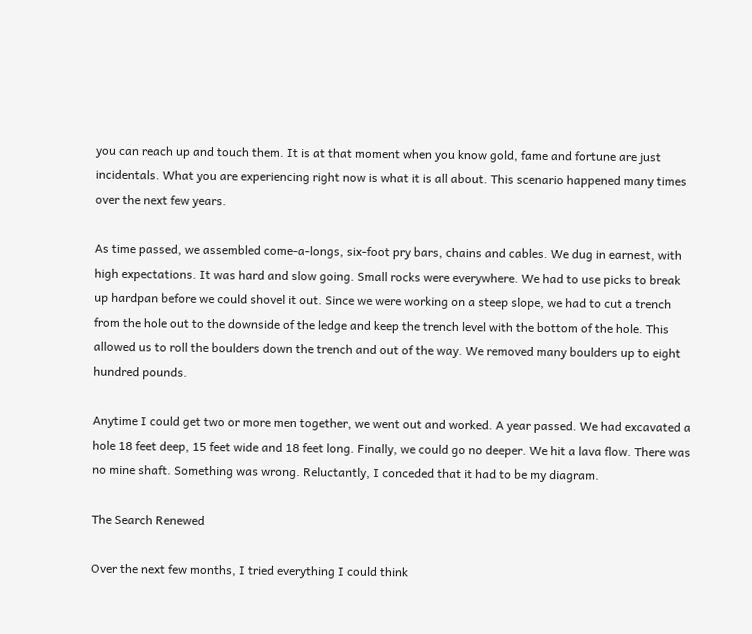you can reach up and touch them. It is at that moment when you know gold, fame and fortune are just incidentals. What you are experiencing right now is what it is all about. This scenario happened many times over the next few years.

As time passed, we assembled come-a-longs, six-foot pry bars, chains and cables. We dug in earnest, with high expectations. It was hard and slow going. Small rocks were everywhere. We had to use picks to break up hardpan before we could shovel it out. Since we were working on a steep slope, we had to cut a trench from the hole out to the downside of the ledge and keep the trench level with the bottom of the hole. This allowed us to roll the boulders down the trench and out of the way. We removed many boulders up to eight hundred pounds.

Anytime I could get two or more men together, we went out and worked. A year passed. We had excavated a hole 18 feet deep, 15 feet wide and 18 feet long. Finally, we could go no deeper. We hit a lava flow. There was no mine shaft. Something was wrong. Reluctantly, I conceded that it had to be my diagram.

The Search Renewed

Over the next few months, I tried everything I could think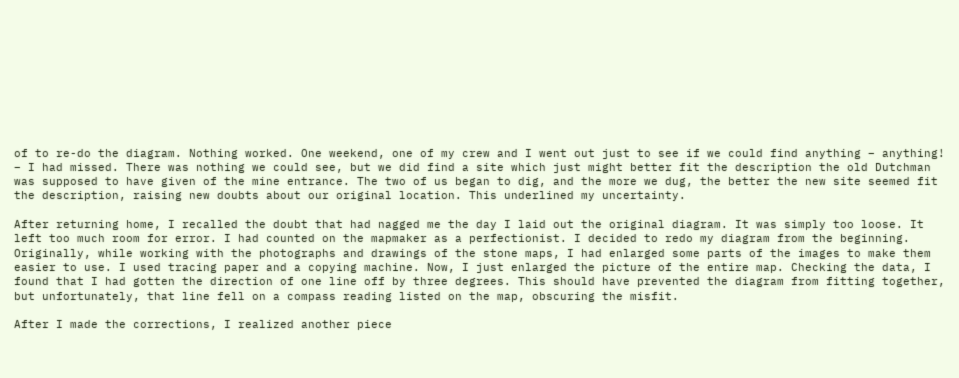of to re-do the diagram. Nothing worked. One weekend, one of my crew and I went out just to see if we could find anything – anything! – I had missed. There was nothing we could see, but we did find a site which just might better fit the description the old Dutchman was supposed to have given of the mine entrance. The two of us began to dig, and the more we dug, the better the new site seemed fit the description, raising new doubts about our original location. This underlined my uncertainty.

After returning home, I recalled the doubt that had nagged me the day I laid out the original diagram. It was simply too loose. It left too much room for error. I had counted on the mapmaker as a perfectionist. I decided to redo my diagram from the beginning. Originally, while working with the photographs and drawings of the stone maps, I had enlarged some parts of the images to make them easier to use. I used tracing paper and a copying machine. Now, I just enlarged the picture of the entire map. Checking the data, I found that I had gotten the direction of one line off by three degrees. This should have prevented the diagram from fitting together, but unfortunately, that line fell on a compass reading listed on the map, obscuring the misfit.

After I made the corrections, I realized another piece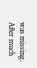was missing. After much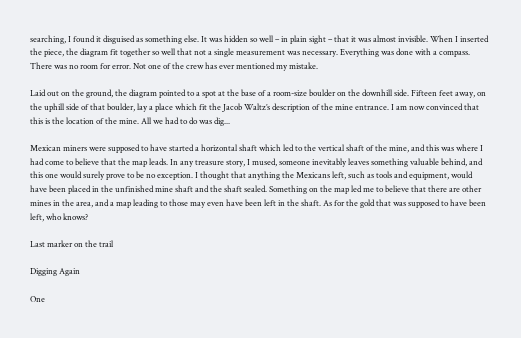searching, I found it disguised as something else. It was hidden so well – in plain sight – that it was almost invisible. When I inserted the piece, the diagram fit together so well that not a single measurement was necessary. Everything was done with a compass. There was no room for error. Not one of the crew has ever mentioned my mistake.

Laid out on the ground, the diagram pointed to a spot at the base of a room-size boulder on the downhill side. Fifteen feet away, on the uphill side of that boulder, lay a place which fit the Jacob Waltz’s description of the mine entrance. I am now convinced that this is the location of the mine. All we had to do was dig...

Mexican miners were supposed to have started a horizontal shaft which led to the vertical shaft of the mine, and this was where I had come to believe that the map leads. In any treasure story, I mused, someone inevitably leaves something valuable behind, and this one would surely prove to be no exception. I thought that anything the Mexicans left, such as tools and equipment, would have been placed in the unfinished mine shaft and the shaft sealed. Something on the map led me to believe that there are other mines in the area, and a map leading to those may even have been left in the shaft. As for the gold that was supposed to have been left, who knows?

Last marker on the trail

Digging Again

One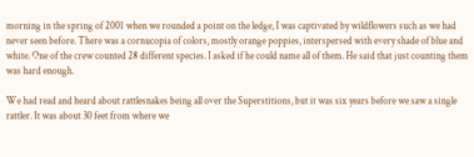morning in the spring of 2001 when we rounded a point on the ledge, I was captivated by wildflowers such as we had never seen before. There was a cornucopia of colors, mostly orange poppies, interspersed with every shade of blue and white. One of the crew counted 28 different species. I asked if he could name all of them. He said that just counting them was hard enough.

We had read and heard about rattlesnakes being all over the Superstitions, but it was six years before we saw a single rattler. It was about 30 feet from where we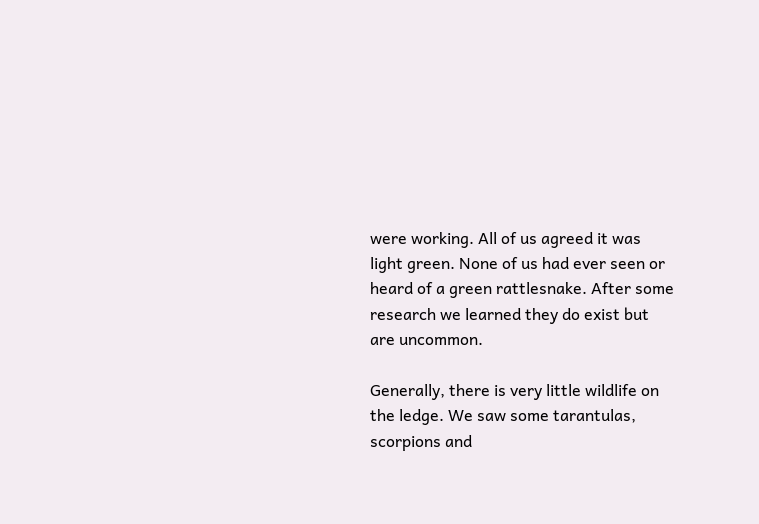were working. All of us agreed it was light green. None of us had ever seen or heard of a green rattlesnake. After some research we learned they do exist but are uncommon.

Generally, there is very little wildlife on the ledge. We saw some tarantulas, scorpions and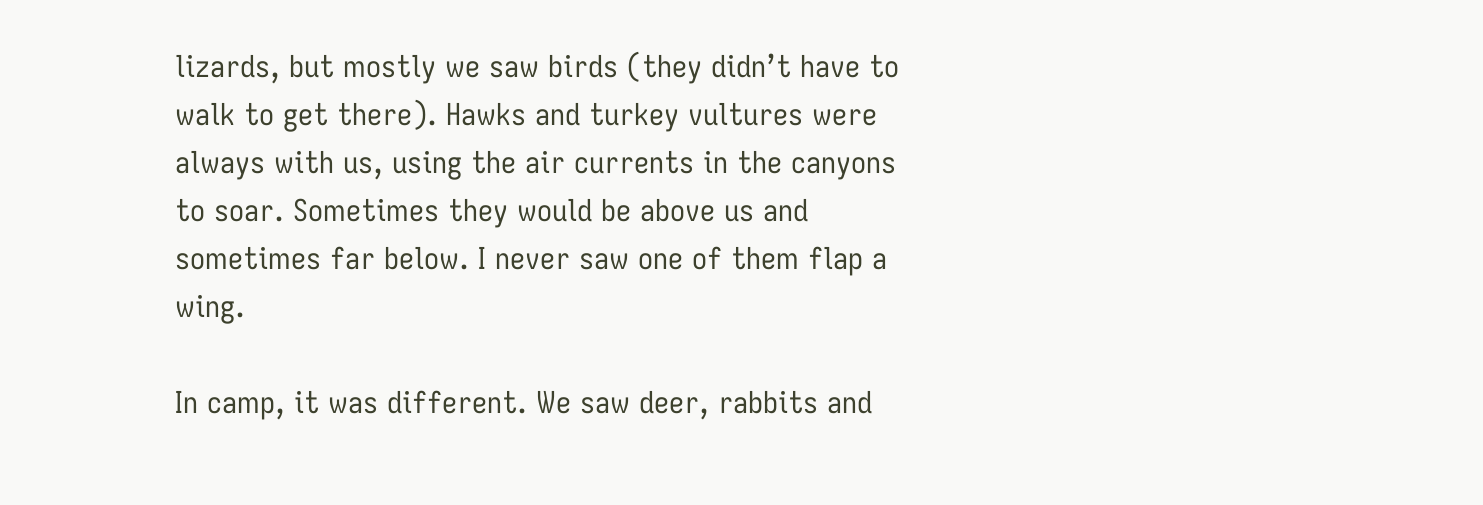lizards, but mostly we saw birds (they didn’t have to walk to get there). Hawks and turkey vultures were always with us, using the air currents in the canyons to soar. Sometimes they would be above us and sometimes far below. I never saw one of them flap a wing.

In camp, it was different. We saw deer, rabbits and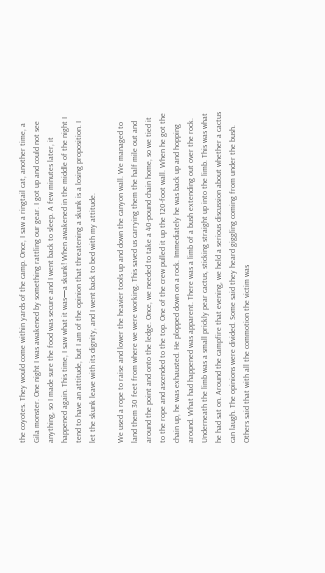the coyotes. They would come within yards of the camp. Once, I saw a ringtail cat, another time, a Gila monster. One night I was awakened by something rattling our gear. I got up and could not see anything, so I made sure the food was secure and I went back to sleep. A few minutes later, it happened again. This time, I saw what it was—a skunk! When awakened in the middle of the night I tend to have an attitude, but I am of the opinion that threatening a skunk is a losing proposition. I let the skunk leave with its dignity, and I went back to bed with my attitude.

We used a rope to raise and lower the heavier tools up and down the canyon wall. We managed to land them 30 feet from where we were working. This saved us carrying them the half mile out and around the point and onto the ledge. Once, we needed to take a 40-pound chain home, so we tied it to the rope and ascended to the top. One of the crew pulled it up the 120-foot wall. When he got the chain up, he was exhausted. He plopped down on a rock. Immediately he was back up and hopping around. What had happened was apparent. There was a limb of a bush extending out over the rock. Underneath the limb was a small prickly pear cactus, sticking straight up into the limb. This was what he had sat on. Around the campfire that evening, we held a serious discussion about whether a cactus can laugh. The opinions were divided. Some said they heard giggling coming from under the bush. Others said that with all the commotion the victim was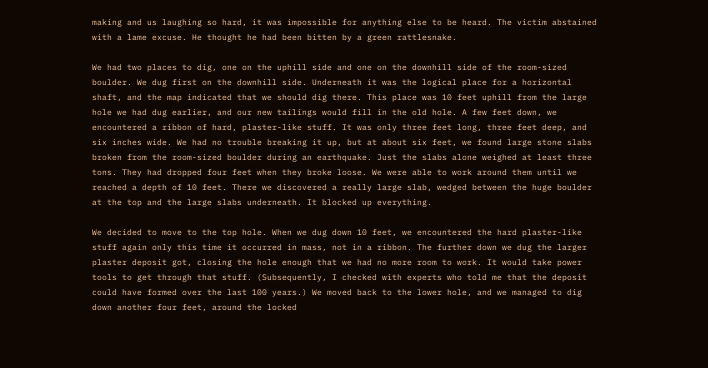making and us laughing so hard, it was impossible for anything else to be heard. The victim abstained with a lame excuse. He thought he had been bitten by a green rattlesnake.

We had two places to dig, one on the uphill side and one on the downhill side of the room-sized boulder. We dug first on the downhill side. Underneath it was the logical place for a horizontal shaft, and the map indicated that we should dig there. This place was 10 feet uphill from the large hole we had dug earlier, and our new tailings would fill in the old hole. A few feet down, we encountered a ribbon of hard, plaster-like stuff. It was only three feet long, three feet deep, and six inches wide. We had no trouble breaking it up, but at about six feet, we found large stone slabs broken from the room-sized boulder during an earthquake. Just the slabs alone weighed at least three tons. They had dropped four feet when they broke loose. We were able to work around them until we reached a depth of 10 feet. There we discovered a really large slab, wedged between the huge boulder at the top and the large slabs underneath. It blocked up everything.

We decided to move to the top hole. When we dug down 10 feet, we encountered the hard plaster-like stuff again only this time it occurred in mass, not in a ribbon. The further down we dug the larger plaster deposit got, closing the hole enough that we had no more room to work. It would take power tools to get through that stuff. (Subsequently, I checked with experts who told me that the deposit could have formed over the last 100 years.) We moved back to the lower hole, and we managed to dig down another four feet, around the locked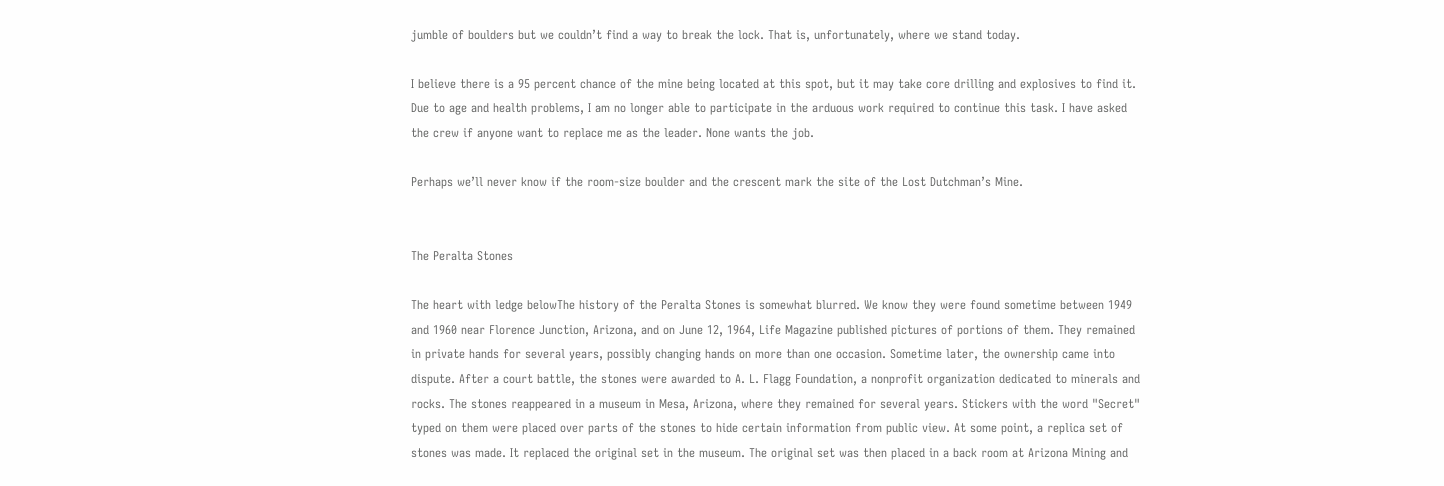jumble of boulders but we couldn’t find a way to break the lock. That is, unfortunately, where we stand today.

I believe there is a 95 percent chance of the mine being located at this spot, but it may take core drilling and explosives to find it. Due to age and health problems, I am no longer able to participate in the arduous work required to continue this task. I have asked the crew if anyone want to replace me as the leader. None wants the job.

Perhaps we’ll never know if the room-size boulder and the crescent mark the site of the Lost Dutchman’s Mine.


The Peralta Stones

The heart with ledge belowThe history of the Peralta Stones is somewhat blurred. We know they were found sometime between 1949 and 1960 near Florence Junction, Arizona, and on June 12, 1964, Life Magazine published pictures of portions of them. They remained in private hands for several years, possibly changing hands on more than one occasion. Sometime later, the ownership came into dispute. After a court battle, the stones were awarded to A. L. Flagg Foundation, a nonprofit organization dedicated to minerals and rocks. The stones reappeared in a museum in Mesa, Arizona, where they remained for several years. Stickers with the word "Secret" typed on them were placed over parts of the stones to hide certain information from public view. At some point, a replica set of stones was made. It replaced the original set in the museum. The original set was then placed in a back room at Arizona Mining and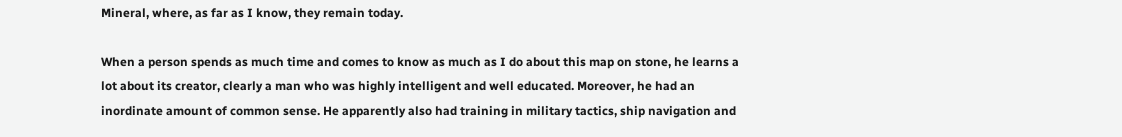Mineral, where, as far as I know, they remain today.

When a person spends as much time and comes to know as much as I do about this map on stone, he learns a lot about its creator, clearly a man who was highly intelligent and well educated. Moreover, he had an inordinate amount of common sense. He apparently also had training in military tactics, ship navigation and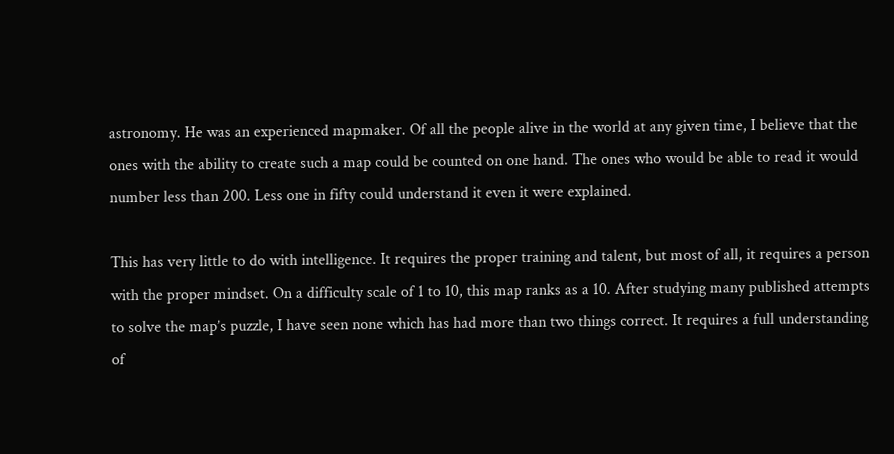astronomy. He was an experienced mapmaker. Of all the people alive in the world at any given time, I believe that the ones with the ability to create such a map could be counted on one hand. The ones who would be able to read it would number less than 200. Less one in fifty could understand it even it were explained.

This has very little to do with intelligence. It requires the proper training and talent, but most of all, it requires a person with the proper mindset. On a difficulty scale of 1 to 10, this map ranks as a 10. After studying many published attempts to solve the map’s puzzle, I have seen none which has had more than two things correct. It requires a full understanding of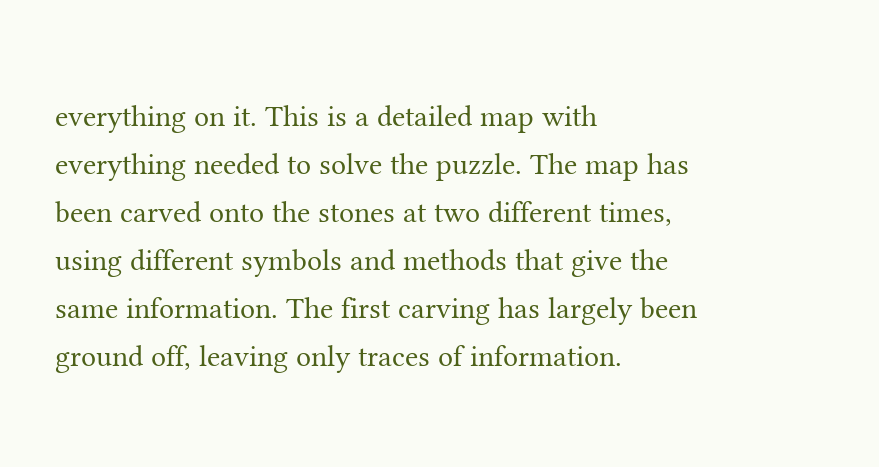everything on it. This is a detailed map with everything needed to solve the puzzle. The map has been carved onto the stones at two different times, using different symbols and methods that give the same information. The first carving has largely been ground off, leaving only traces of information.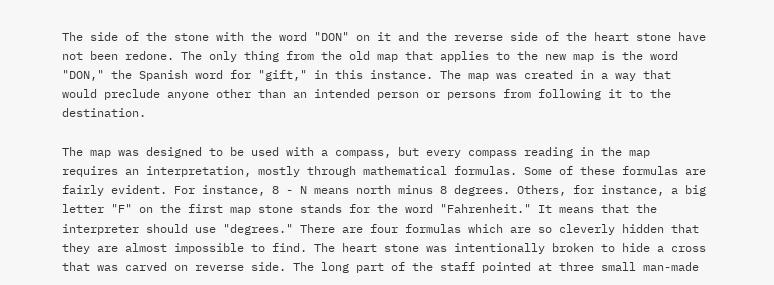The side of the stone with the word "DON" on it and the reverse side of the heart stone have not been redone. The only thing from the old map that applies to the new map is the word "DON," the Spanish word for "gift," in this instance. The map was created in a way that would preclude anyone other than an intended person or persons from following it to the destination.

The map was designed to be used with a compass, but every compass reading in the map requires an interpretation, mostly through mathematical formulas. Some of these formulas are fairly evident. For instance, 8 - N means north minus 8 degrees. Others, for instance, a big letter "F" on the first map stone stands for the word "Fahrenheit." It means that the interpreter should use "degrees." There are four formulas which are so cleverly hidden that they are almost impossible to find. The heart stone was intentionally broken to hide a cross that was carved on reverse side. The long part of the staff pointed at three small man-made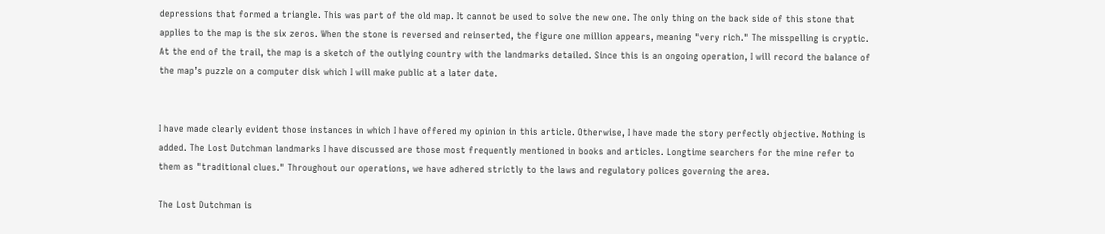depressions that formed a triangle. This was part of the old map. It cannot be used to solve the new one. The only thing on the back side of this stone that applies to the map is the six zeros. When the stone is reversed and reinserted, the figure one million appears, meaning "very rich." The misspelling is cryptic. At the end of the trail, the map is a sketch of the outlying country with the landmarks detailed. Since this is an ongoing operation, I will record the balance of the map’s puzzle on a computer disk which I will make public at a later date.


I have made clearly evident those instances in which I have offered my opinion in this article. Otherwise, I have made the story perfectly objective. Nothing is added. The Lost Dutchman landmarks I have discussed are those most frequently mentioned in books and articles. Longtime searchers for the mine refer to them as "traditional clues." Throughout our operations, we have adhered strictly to the laws and regulatory polices governing the area.

The Lost Dutchman is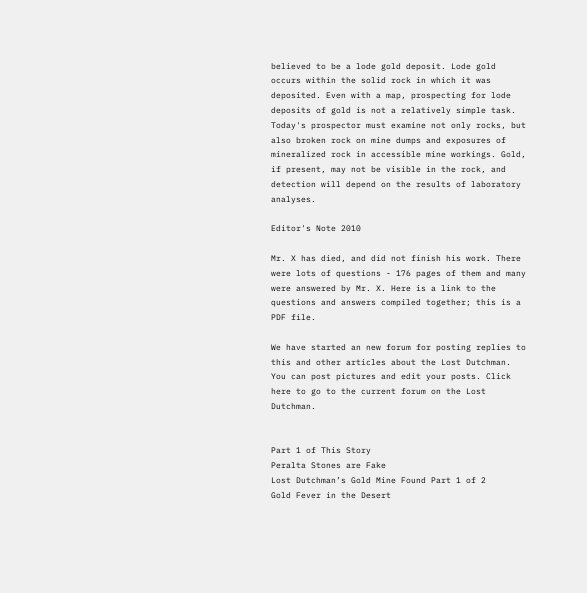believed to be a lode gold deposit. Lode gold occurs within the solid rock in which it was deposited. Even with a map, prospecting for lode deposits of gold is not a relatively simple task. Today's prospector must examine not only rocks, but also broken rock on mine dumps and exposures of mineralized rock in accessible mine workings. Gold, if present, may not be visible in the rock, and detection will depend on the results of laboratory analyses.

Editor's Note 2010

Mr. X has died, and did not finish his work. There were lots of questions - 176 pages of them and many were answered by Mr. X. Here is a link to the questions and answers compiled together; this is a PDF file.

We have started an new forum for posting replies to this and other articles about the Lost Dutchman. You can post pictures and edit your posts. Click here to go to the current forum on the Lost Dutchman.


Part 1 of This Story
Peralta Stones are Fake
Lost Dutchman’s Gold Mine Found Part 1 of 2
Gold Fever in the Desert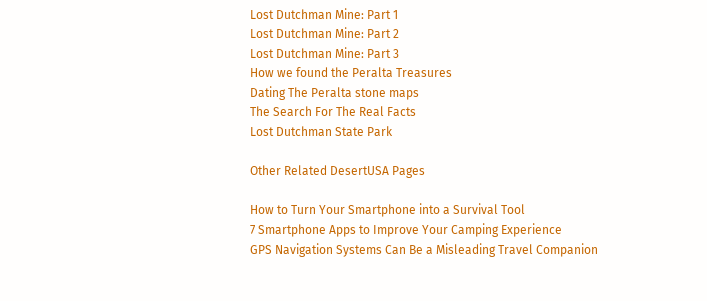Lost Dutchman Mine: Part 1
Lost Dutchman Mine: Part 2
Lost Dutchman Mine: Part 3
How we found the Peralta Treasures
Dating The Peralta stone maps
The Search For The Real Facts
Lost Dutchman State Park

Other Related DesertUSA Pages

How to Turn Your Smartphone into a Survival Tool
7 Smartphone Apps to Improve Your Camping Experience
GPS Navigation Systems Can Be a Misleading Travel Companion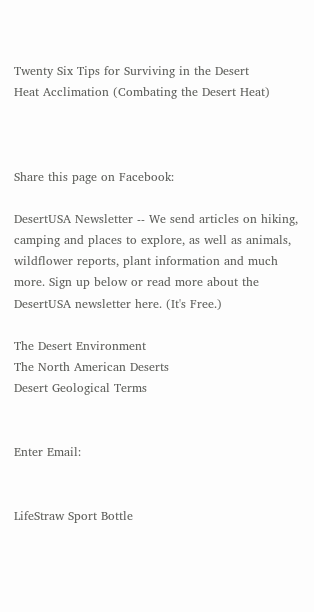Twenty Six Tips for Surviving in the Desert
Heat Acclimation (Combating the Desert Heat)



Share this page on Facebook:

DesertUSA Newsletter -- We send articles on hiking, camping and places to explore, as well as animals, wildflower reports, plant information and much more. Sign up below or read more about the DesertUSA newsletter here. (It's Free.)

The Desert Environment
The North American Deserts
Desert Geological Terms


Enter Email:


LifeStraw Sport Bottle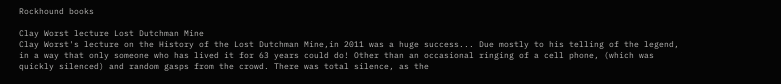Rockhound books

Clay Worst lecture Lost Dutchman Mine
Clay Worst's lecture on the History of the Lost Dutchman Mine,in 2011 was a huge success... Due mostly to his telling of the legend, in a way that only someone who has lived it for 63 years could do! Other than an occasional ringing of a cell phone, (which was quickly silenced) and random gasps from the crowd. There was total silence, as the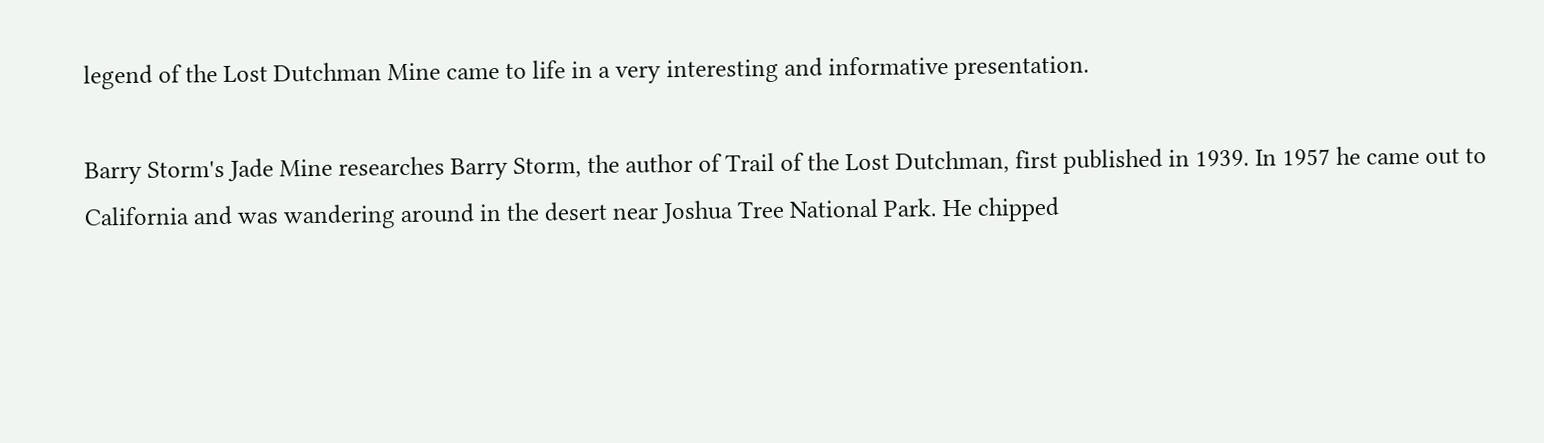legend of the Lost Dutchman Mine came to life in a very interesting and informative presentation.

Barry Storm's Jade Mine researches Barry Storm, the author of Trail of the Lost Dutchman, first published in 1939. In 1957 he came out to California and was wandering around in the desert near Joshua Tree National Park. He chipped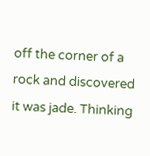off the corner of a rock and discovered it was jade. Thinking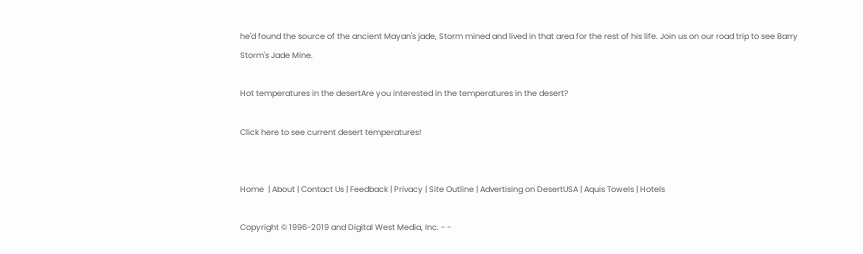he'd found the source of the ancient Mayan's jade, Storm mined and lived in that area for the rest of his life. Join us on our road trip to see Barry Storm's Jade Mine.

Hot temperatures in the desertAre you interested in the temperatures in the desert?

Click here to see current desert temperatures!


Home  | About | Contact Us | Feedback | Privacy | Site Outline | Advertising on DesertUSA | Aquis Towels | Hotels

Copyright © 1996-2019 and Digital West Media, Inc. - -